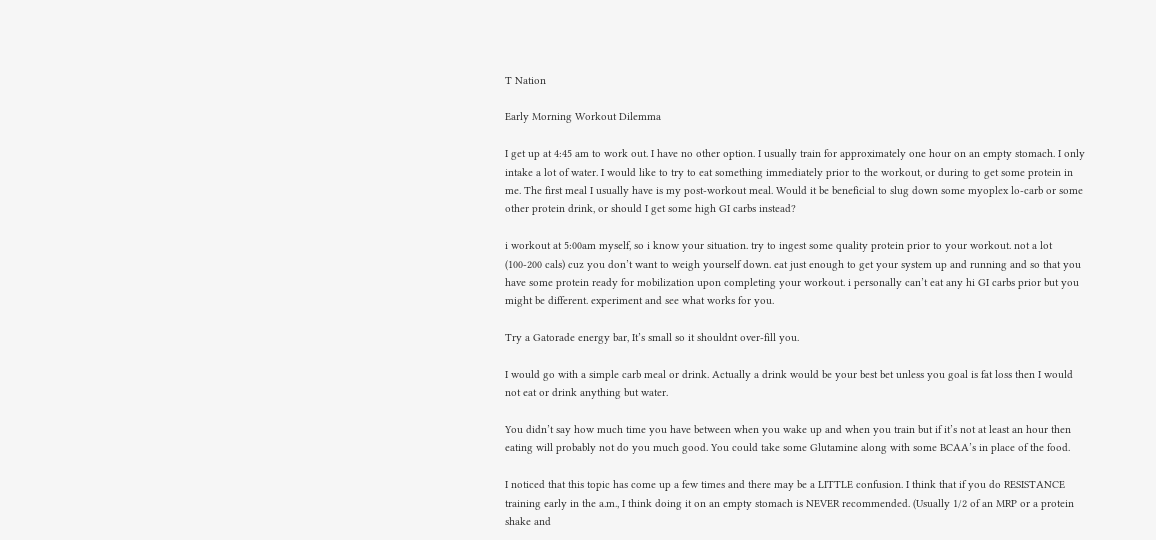T Nation

Early Morning Workout Dilemma

I get up at 4:45 am to work out. I have no other option. I usually train for approximately one hour on an empty stomach. I only intake a lot of water. I would like to try to eat something immediately prior to the workout, or during to get some protein in me. The first meal I usually have is my post-workout meal. Would it be beneficial to slug down some myoplex lo-carb or some other protein drink, or should I get some high GI carbs instead?

i workout at 5:00am myself, so i know your situation. try to ingest some quality protein prior to your workout. not a lot (100-200 cals) cuz you don’t want to weigh yourself down. eat just enough to get your system up and running and so that you have some protein ready for mobilization upon completing your workout. i personally can’t eat any hi GI carbs prior but you might be different. experiment and see what works for you.

Try a Gatorade energy bar, It’s small so it shouldnt over-fill you.

I would go with a simple carb meal or drink. Actually a drink would be your best bet unless you goal is fat loss then I would not eat or drink anything but water.

You didn’t say how much time you have between when you wake up and when you train but if it’s not at least an hour then eating will probably not do you much good. You could take some Glutamine along with some BCAA’s in place of the food.

I noticed that this topic has come up a few times and there may be a LITTLE confusion. I think that if you do RESISTANCE training early in the a.m., I think doing it on an empty stomach is NEVER recommended. (Usually 1/2 of an MRP or a protein shake and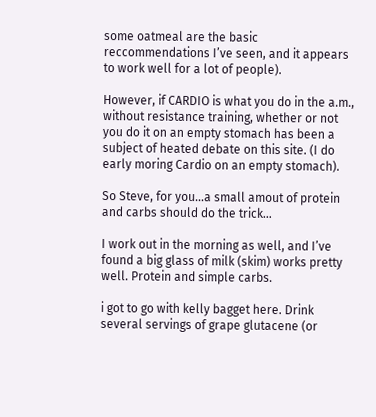some oatmeal are the basic reccommendations I’ve seen, and it appears to work well for a lot of people).

However, if CARDIO is what you do in the a.m., without resistance training, whether or not you do it on an empty stomach has been a subject of heated debate on this site. (I do early moring Cardio on an empty stomach).

So Steve, for you…a small amout of protein and carbs should do the trick…

I work out in the morning as well, and I’ve found a big glass of milk (skim) works pretty well. Protein and simple carbs.

i got to go with kelly bagget here. Drink several servings of grape glutacene (or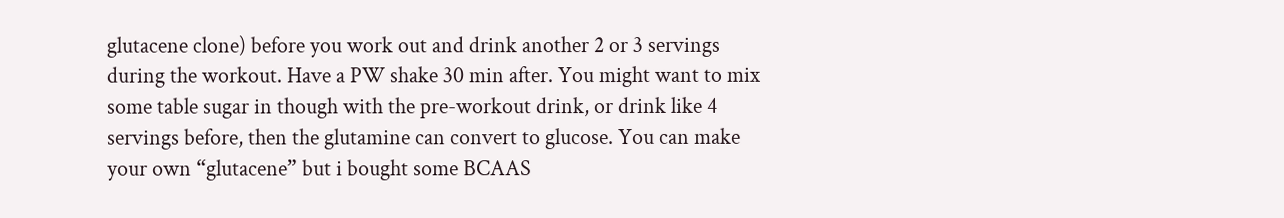glutacene clone) before you work out and drink another 2 or 3 servings during the workout. Have a PW shake 30 min after. You might want to mix some table sugar in though with the pre-workout drink, or drink like 4 servings before, then the glutamine can convert to glucose. You can make your own “glutacene” but i bought some BCAAS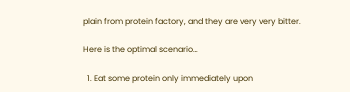plain from protein factory, and they are very very bitter.

Here is the optimal scenario…

  1. Eat some protein only immediately upon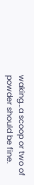waking…a scoop or two of powder should be fine.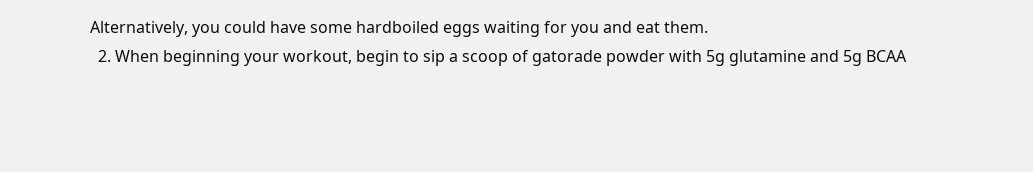Alternatively, you could have some hardboiled eggs waiting for you and eat them.
  2. When beginning your workout, begin to sip a scoop of gatorade powder with 5g glutamine and 5g BCAA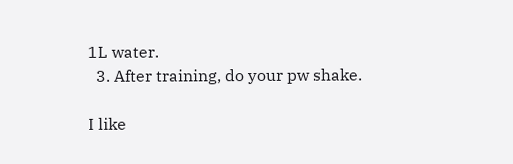1L water.
  3. After training, do your pw shake.

I like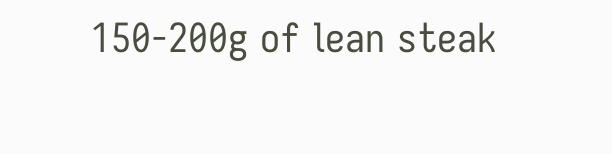150-200g of lean steak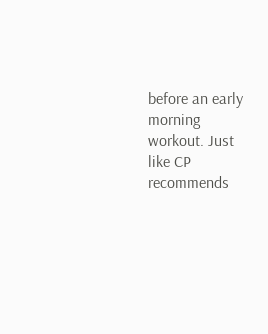before an early morning workout. Just like CP recommends